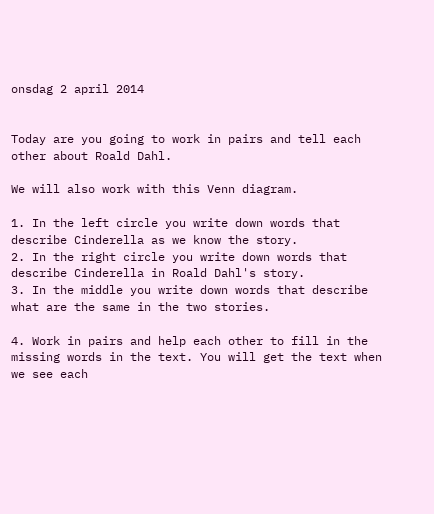onsdag 2 april 2014


Today are you going to work in pairs and tell each other about Roald Dahl.

We will also work with this Venn diagram.

1. In the left circle you write down words that describe Cinderella as we know the story.
2. In the right circle you write down words that describe Cinderella in Roald Dahl's story.
3. In the middle you write down words that describe what are the same in the two stories.

4. Work in pairs and help each other to fill in the missing words in the text. You will get the text when we see each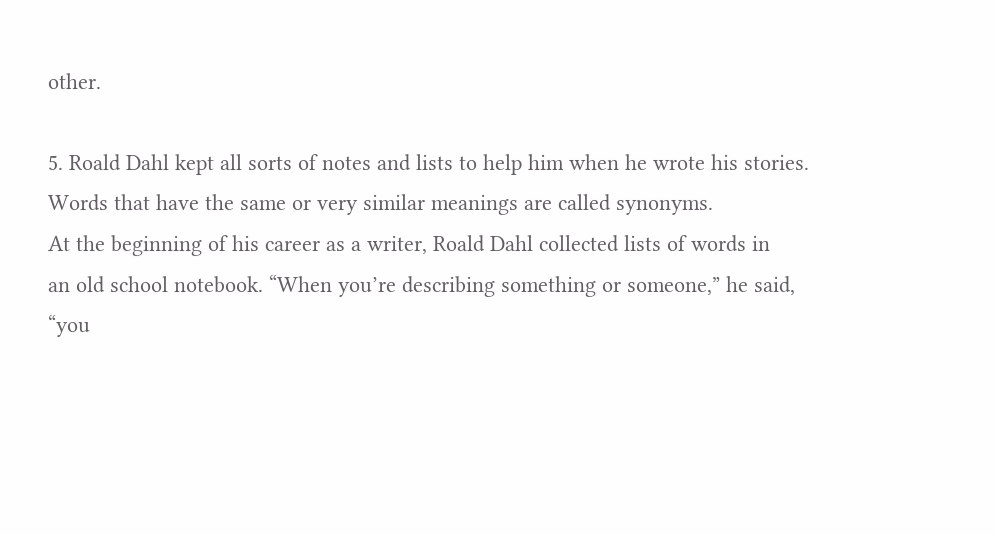other.

5. Roald Dahl kept all sorts of notes and lists to help him when he wrote his stories.
Words that have the same or very similar meanings are called synonyms.
At the beginning of his career as a writer, Roald Dahl collected lists of words in
an old school notebook. “When you’re describing something or someone,” he said,
“you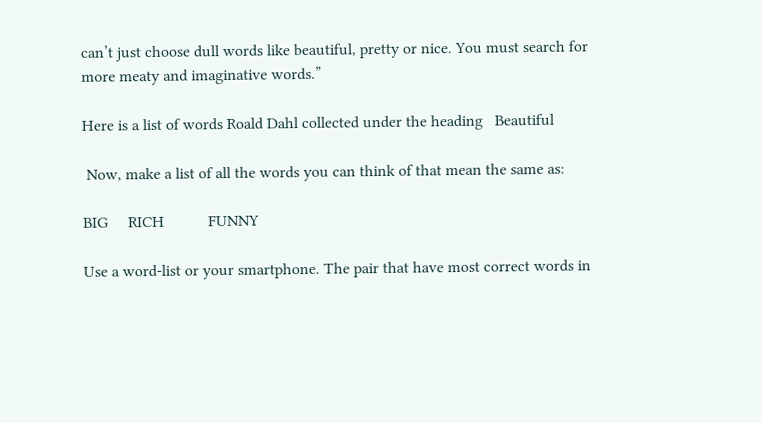can’t just choose dull words like beautiful, pretty or nice. You must search for
more meaty and imaginative words.”

Here is a list of words Roald Dahl collected under the heading   Beautiful

 Now, make a list of all the words you can think of that mean the same as:

BIG     RICH           FUNNY

Use a word-list or your smartphone. The pair that have most correct words in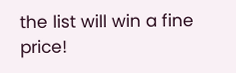the list will win a fine price!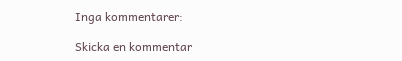Inga kommentarer:

Skicka en kommentar